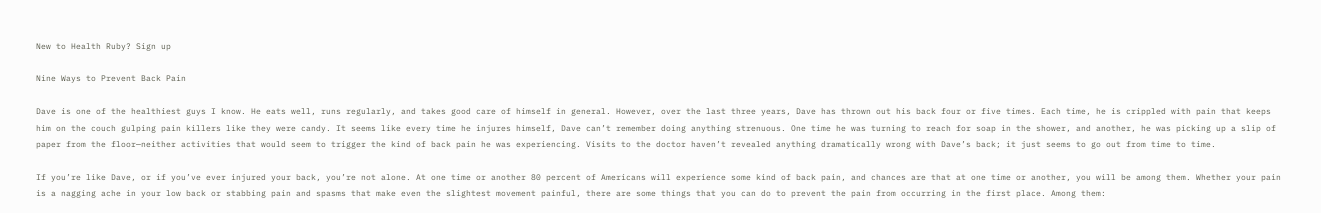New to Health Ruby? Sign up

Nine Ways to Prevent Back Pain

Dave is one of the healthiest guys I know. He eats well, runs regularly, and takes good care of himself in general. However, over the last three years, Dave has thrown out his back four or five times. Each time, he is crippled with pain that keeps him on the couch gulping pain killers like they were candy. It seems like every time he injures himself, Dave can’t remember doing anything strenuous. One time he was turning to reach for soap in the shower, and another, he was picking up a slip of paper from the floor—neither activities that would seem to trigger the kind of back pain he was experiencing. Visits to the doctor haven’t revealed anything dramatically wrong with Dave’s back; it just seems to go out from time to time.

If you’re like Dave, or if you’ve ever injured your back, you’re not alone. At one time or another 80 percent of Americans will experience some kind of back pain, and chances are that at one time or another, you will be among them. Whether your pain is a nagging ache in your low back or stabbing pain and spasms that make even the slightest movement painful, there are some things that you can do to prevent the pain from occurring in the first place. Among them: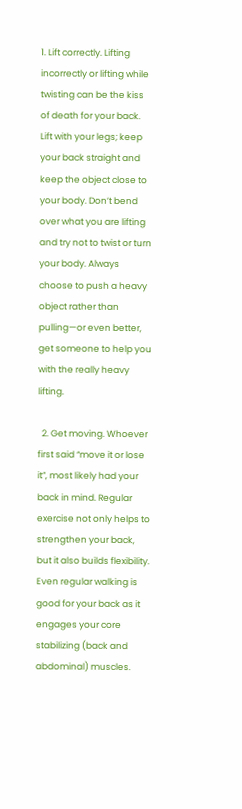1. Lift correctly. Lifting incorrectly or lifting while twisting can be the kiss of death for your back. Lift with your legs; keep your back straight and keep the object close to your body. Don’t bend over what you are lifting and try not to twist or turn your body. Always choose to push a heavy object rather than pulling—or even better, get someone to help you with the really heavy lifting.

  2. Get moving. Whoever first said “move it or lose it”, most likely had your back in mind. Regular exercise not only helps to strengthen your back, but it also builds flexibility. Even regular walking is good for your back as it engages your core stabilizing (back and abdominal) muscles.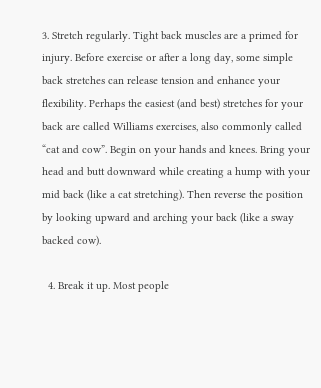3. Stretch regularly. Tight back muscles are a primed for injury. Before exercise or after a long day, some simple back stretches can release tension and enhance your flexibility. Perhaps the easiest (and best) stretches for your back are called Williams exercises, also commonly called “cat and cow”. Begin on your hands and knees. Bring your head and butt downward while creating a hump with your mid back (like a cat stretching). Then reverse the position by looking upward and arching your back (like a sway backed cow).

  4. Break it up. Most people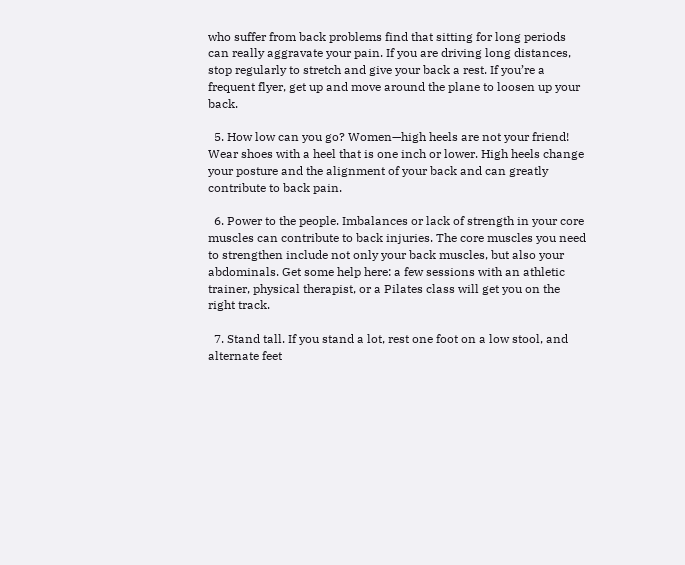who suffer from back problems find that sitting for long periods can really aggravate your pain. If you are driving long distances, stop regularly to stretch and give your back a rest. If you’re a frequent flyer, get up and move around the plane to loosen up your back.

  5. How low can you go? Women—high heels are not your friend! Wear shoes with a heel that is one inch or lower. High heels change your posture and the alignment of your back and can greatly contribute to back pain.

  6. Power to the people. Imbalances or lack of strength in your core muscles can contribute to back injuries. The core muscles you need to strengthen include not only your back muscles, but also your abdominals. Get some help here: a few sessions with an athletic trainer, physical therapist, or a Pilates class will get you on the right track.

  7. Stand tall. If you stand a lot, rest one foot on a low stool, and alternate feet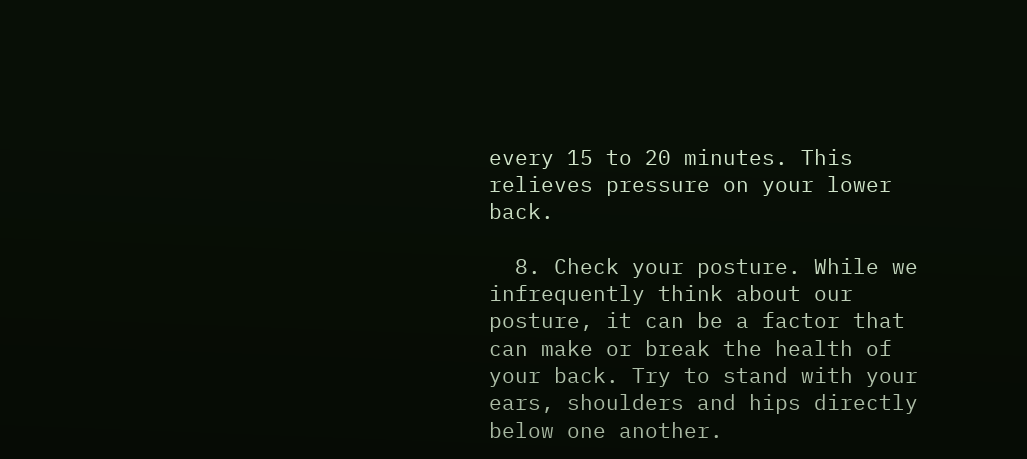every 15 to 20 minutes. This relieves pressure on your lower back.

  8. Check your posture. While we infrequently think about our posture, it can be a factor that can make or break the health of your back. Try to stand with your ears, shoulders and hips directly below one another.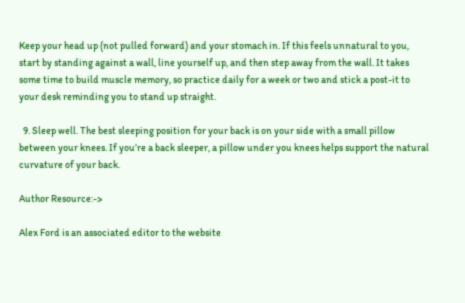Keep your head up (not pulled forward) and your stomach in. If this feels unnatural to you, start by standing against a wall, line yourself up, and then step away from the wall. It takes some time to build muscle memory, so practice daily for a week or two and stick a post-it to your desk reminding you to stand up straight.

  9. Sleep well. The best sleeping position for your back is on your side with a small pillow between your knees. If you’re a back sleeper, a pillow under you knees helps support the natural curvature of your back.

Author Resource:->

Alex Ford is an associated editor to the website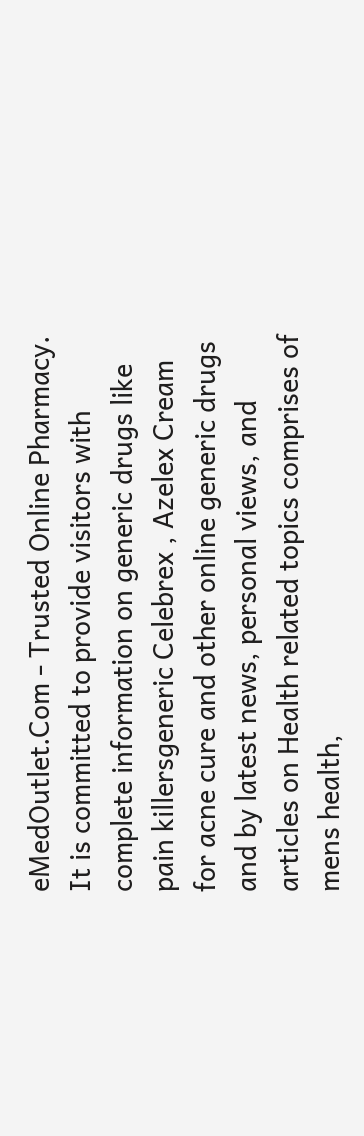eMedOutlet.Com - Trusted Online Pharmacy. It is committed to provide visitors with complete information on generic drugs like pain killersgeneric Celebrex , Azelex Cream for acne cure and other online generic drugs and by latest news, personal views, and articles on Health related topics comprises of mens health,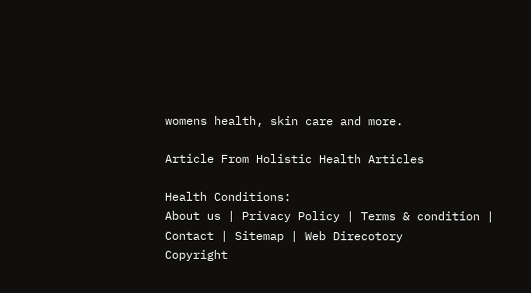womens health, skin care and more.

Article From Holistic Health Articles

Health Conditions:
About us | Privacy Policy | Terms & condition | Contact | Sitemap | Web Direcotory
Copyright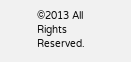©2013 All Rights Reserved.